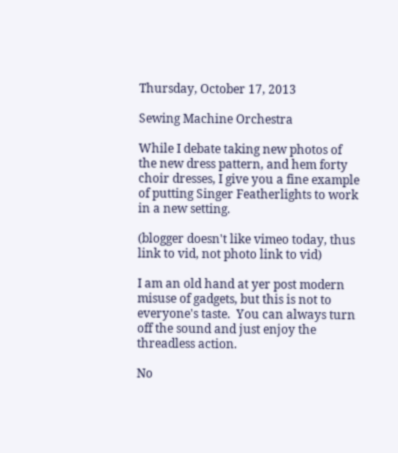Thursday, October 17, 2013

Sewing Machine Orchestra

While I debate taking new photos of the new dress pattern, and hem forty choir dresses, I give you a fine example of putting Singer Featherlights to work in a new setting.

(blogger doesn't like vimeo today, thus link to vid, not photo link to vid)

I am an old hand at yer post modern misuse of gadgets, but this is not to everyone's taste.  You can always turn off the sound and just enjoy the threadless action.

No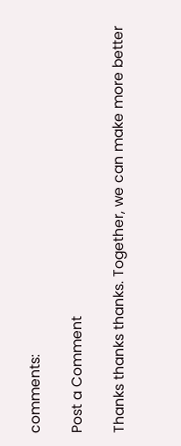comments:

Post a Comment

Thanks thanks thanks. Together, we can make more better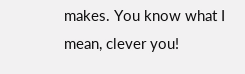makes. You know what I mean, clever you!